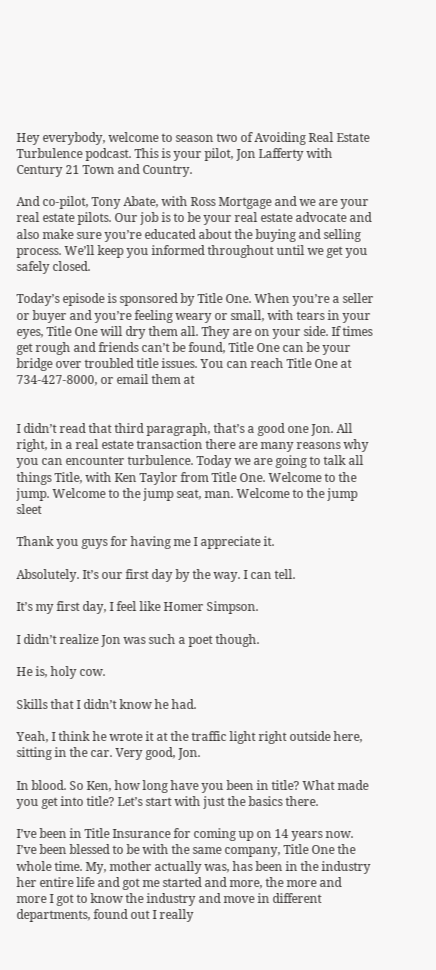Hey everybody, welcome to season two of Avoiding Real Estate Turbulence podcast. This is your pilot, Jon Lafferty with Century 21 Town and Country.

And co-pilot, Tony Abate, with Ross Mortgage and we are your real estate pilots. Our job is to be your real estate advocate and also make sure you’re educated about the buying and selling process. We’ll keep you informed throughout until we get you safely closed.

Today’s episode is sponsored by Title One. When you’re a seller or buyer and you’re feeling weary or small, with tears in your eyes, Title One will dry them all. They are on your side. If times get rough and friends can’t be found, Title One can be your bridge over troubled title issues. You can reach Title One at 734-427-8000, or email them at


I didn’t read that third paragraph, that’s a good one Jon. All right, in a real estate transaction there are many reasons why you can encounter turbulence. Today we are going to talk all things Title, with Ken Taylor from Title One. Welcome to the jump. Welcome to the jump seat, man. Welcome to the jump sleet

Thank you guys for having me I appreciate it.

Absolutely. It’s our first day by the way. I can tell.

It’s my first day, I feel like Homer Simpson.

I didn’t realize Jon was such a poet though.

He is, holy cow.

Skills that I didn’t know he had.

Yeah, I think he wrote it at the traffic light right outside here, sitting in the car. Very good, Jon.

In blood. So Ken, how long have you been in title? What made you get into title? Let’s start with just the basics there.

I’ve been in Title Insurance for coming up on 14 years now. I’ve been blessed to be with the same company, Title One the whole time. My, mother actually was, has been in the industry her entire life and got me started and more, the more and more I got to know the industry and move in different departments, found out I really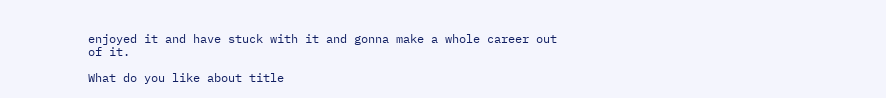enjoyed it and have stuck with it and gonna make a whole career out of it.

What do you like about title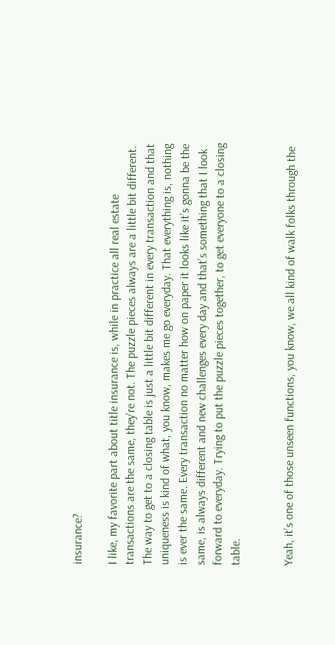insurance?

I like, my favorite part about title insurance is, while in practice all real estate transactions are the same, they’re not. The puzzle pieces always are a little bit different. The way to get to a closing table is just a little bit different in every transaction and that uniqueness is kind of what, you know, makes me go everyday. That everything is, nothing is ever the same. Every transaction no matter how on paper it looks like it’s gonna be the same, is always different and new challenges every day and that’s something that I look forward to everyday. Trying to put the puzzle pieces together, to get everyone to a closing table.


Yeah, it’s one of those unseen functions, you know, we all kind of walk folks through the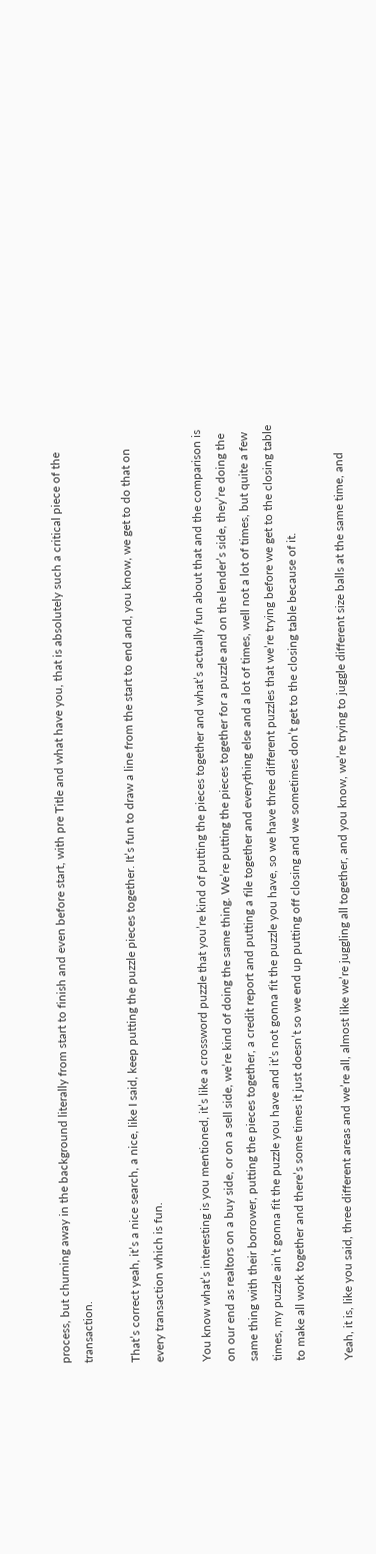process, but churning away in the background literally from start to finish and even before start, with pre Title and what have you, that is absolutely such a critical piece of the transaction.

That’s correct yeah, it’s a nice search, a nice, like I said, keep putting the puzzle pieces together. It’s fun to draw a line from the start to end and, you know, we get to do that on every transaction which is fun.

You know what’s interesting is you mentioned, it’s like a crossword puzzle that you’re kind of putting the pieces together and what’s actually fun about that and the comparison is on our end as realtors on a buy side, or on a sell side, we’re kind of doing the same thing. We’re putting the pieces together for a puzzle and on the lender’s side, they’re doing the same thing with their borrower, putting the pieces together, a credit report and putting a file together and everything else and a lot of times, well not a lot of times, but quite a few times, my puzzle ain’t gonna fit the puzzle you have and it’s not gonna fit the puzzle you have, so we have three different puzzles that we’re trying before we get to the closing table to make all work together and there’s some times it just doesn’t so we end up putting off closing and we sometimes don’t get to the closing table because of it.

Yeah, it is, like you said, three different areas and we’re all, almost like we’re juggling all together, and you know, we’re trying to juggle different size balls at the same time, and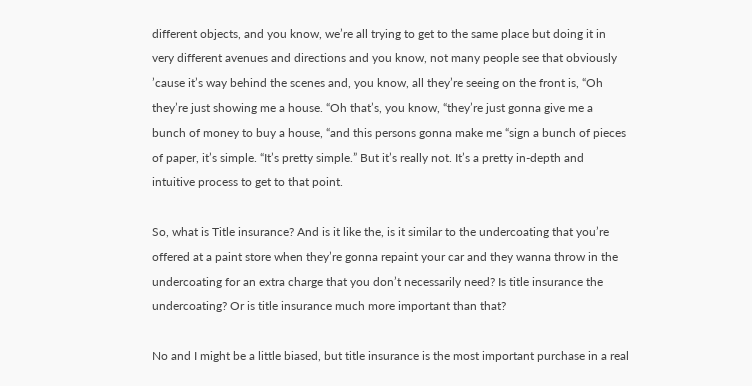different objects, and you know, we’re all trying to get to the same place but doing it in very different avenues and directions and you know, not many people see that obviously ’cause it’s way behind the scenes and, you know, all they’re seeing on the front is, “Oh they’re just showing me a house. “Oh that’s, you know, “they’re just gonna give me a bunch of money to buy a house, “and this persons gonna make me “sign a bunch of pieces of paper, it’s simple. “It’s pretty simple.” But it’s really not. It’s a pretty in-depth and intuitive process to get to that point.

So, what is Title insurance? And is it like the, is it similar to the undercoating that you’re offered at a paint store when they’re gonna repaint your car and they wanna throw in the undercoating for an extra charge that you don’t necessarily need? Is title insurance the undercoating? Or is title insurance much more important than that?

No and I might be a little biased, but title insurance is the most important purchase in a real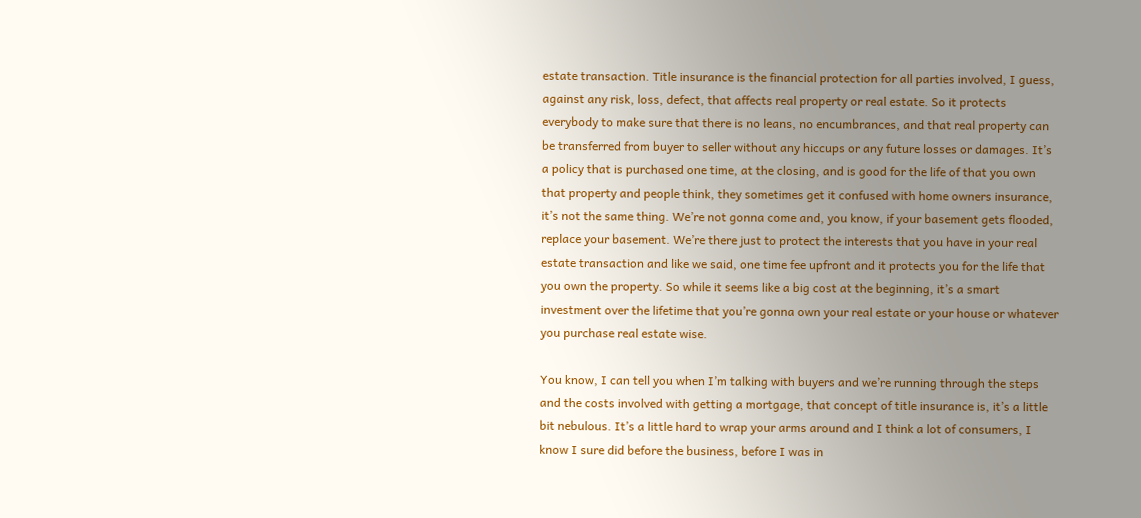estate transaction. Title insurance is the financial protection for all parties involved, I guess, against any risk, loss, defect, that affects real property or real estate. So it protects everybody to make sure that there is no leans, no encumbrances, and that real property can be transferred from buyer to seller without any hiccups or any future losses or damages. It’s a policy that is purchased one time, at the closing, and is good for the life of that you own that property and people think, they sometimes get it confused with home owners insurance, it’s not the same thing. We’re not gonna come and, you know, if your basement gets flooded, replace your basement. We’re there just to protect the interests that you have in your real estate transaction and like we said, one time fee upfront and it protects you for the life that you own the property. So while it seems like a big cost at the beginning, it’s a smart investment over the lifetime that you’re gonna own your real estate or your house or whatever you purchase real estate wise.

You know, I can tell you when I’m talking with buyers and we’re running through the steps and the costs involved with getting a mortgage, that concept of title insurance is, it’s a little bit nebulous. It’s a little hard to wrap your arms around and I think a lot of consumers, I know I sure did before the business, before I was in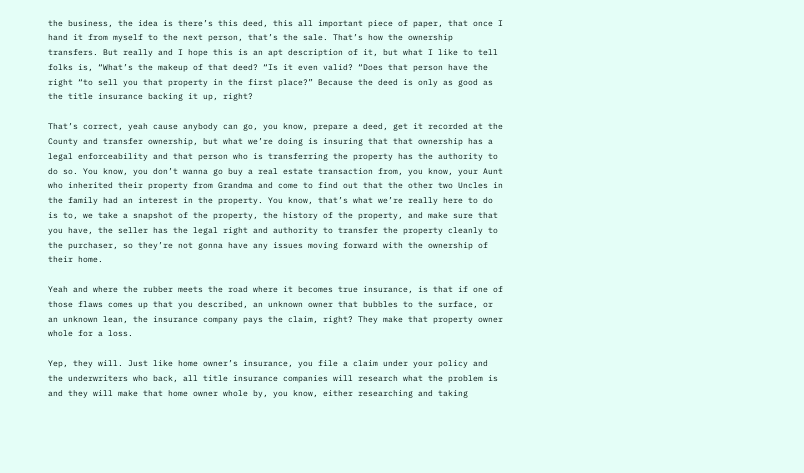the business, the idea is there’s this deed, this all important piece of paper, that once I hand it from myself to the next person, that’s the sale. That’s how the ownership transfers. But really and I hope this is an apt description of it, but what I like to tell folks is, “What’s the makeup of that deed? “Is it even valid? “Does that person have the right “to sell you that property in the first place?” Because the deed is only as good as the title insurance backing it up, right?

That’s correct, yeah cause anybody can go, you know, prepare a deed, get it recorded at the County and transfer ownership, but what we’re doing is insuring that that ownership has a legal enforceability and that person who is transferring the property has the authority to do so. You know, you don’t wanna go buy a real estate transaction from, you know, your Aunt who inherited their property from Grandma and come to find out that the other two Uncles in the family had an interest in the property. You know, that’s what we’re really here to do is to, we take a snapshot of the property, the history of the property, and make sure that you have, the seller has the legal right and authority to transfer the property cleanly to the purchaser, so they’re not gonna have any issues moving forward with the ownership of their home.

Yeah and where the rubber meets the road where it becomes true insurance, is that if one of those flaws comes up that you described, an unknown owner that bubbles to the surface, or an unknown lean, the insurance company pays the claim, right? They make that property owner whole for a loss.

Yep, they will. Just like home owner’s insurance, you file a claim under your policy and the underwriters who back, all title insurance companies will research what the problem is and they will make that home owner whole by, you know, either researching and taking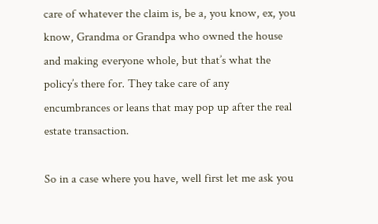care of whatever the claim is, be a, you know, ex, you know, Grandma or Grandpa who owned the house and making everyone whole, but that’s what the policy’s there for. They take care of any encumbrances or leans that may pop up after the real estate transaction.

So in a case where you have, well first let me ask you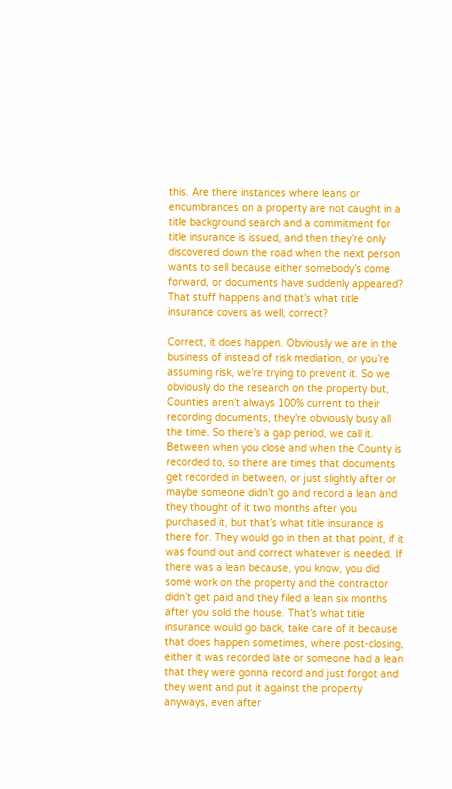this. Are there instances where leans or encumbrances on a property are not caught in a title background search and a commitment for title insurance is issued, and then they’re only discovered down the road when the next person wants to sell because either somebody’s come forward, or documents have suddenly appeared? That stuff happens and that’s what title insurance covers as well, correct?

Correct, it does happen. Obviously we are in the business of instead of risk mediation, or you’re assuming risk, we’re trying to prevent it. So we obviously do the research on the property but, Counties aren’t always 100% current to their recording documents, they’re obviously busy all the time. So there’s a gap period, we call it. Between when you close and when the County is recorded to, so there are times that documents get recorded in between, or just slightly after or maybe someone didn’t go and record a lean and they thought of it two months after you purchased it, but that’s what title insurance is there for. They would go in then at that point, if it was found out and correct whatever is needed. If there was a lean because, you know, you did some work on the property and the contractor didn’t get paid and they filed a lean six months after you sold the house. That’s what title insurance would go back, take care of it because that does happen sometimes, where post-closing, either it was recorded late or someone had a lean that they were gonna record and just forgot and they went and put it against the property anyways, even after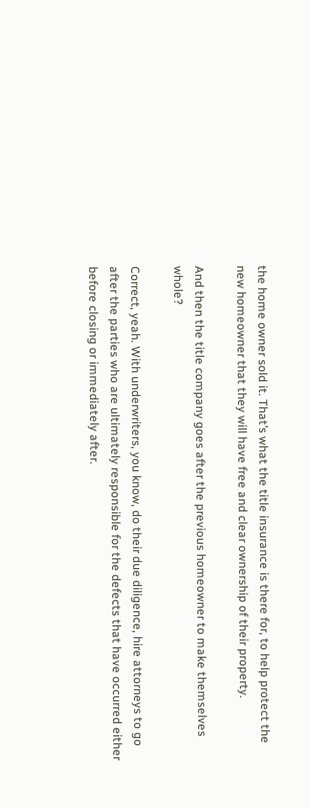the home owner sold it. That’s what the title insurance is there for, to help protect the new homeowner that they will have free and clear ownership of their property.

And then the title company goes after the previous homeowner to make themselves whole?

Correct, yeah. With underwriters, you know, do their due diligence, hire attorneys to go after the parties who are ultimately responsible for the defects that have occurred either before closing or immediately after.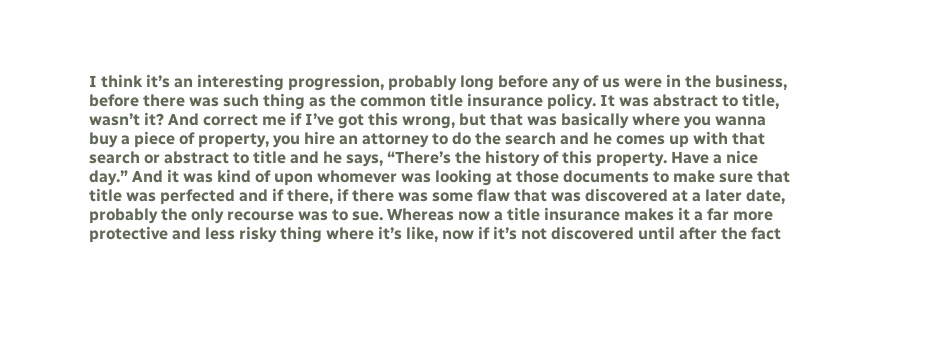I think it’s an interesting progression, probably long before any of us were in the business, before there was such thing as the common title insurance policy. It was abstract to title, wasn’t it? And correct me if I’ve got this wrong, but that was basically where you wanna buy a piece of property, you hire an attorney to do the search and he comes up with that search or abstract to title and he says, “There’s the history of this property. Have a nice day.” And it was kind of upon whomever was looking at those documents to make sure that title was perfected and if there, if there was some flaw that was discovered at a later date, probably the only recourse was to sue. Whereas now a title insurance makes it a far more protective and less risky thing where it’s like, now if it’s not discovered until after the fact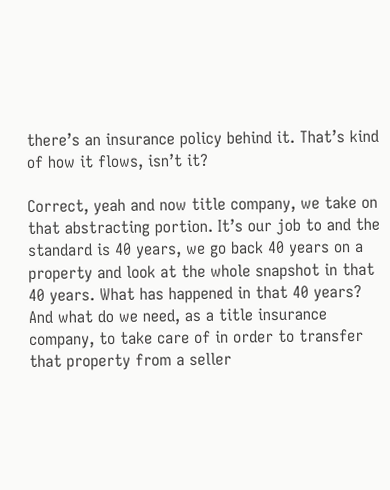there’s an insurance policy behind it. That’s kind of how it flows, isn’t it?

Correct, yeah and now title company, we take on that abstracting portion. It’s our job to and the standard is 40 years, we go back 40 years on a property and look at the whole snapshot in that 40 years. What has happened in that 40 years? And what do we need, as a title insurance company, to take care of in order to transfer that property from a seller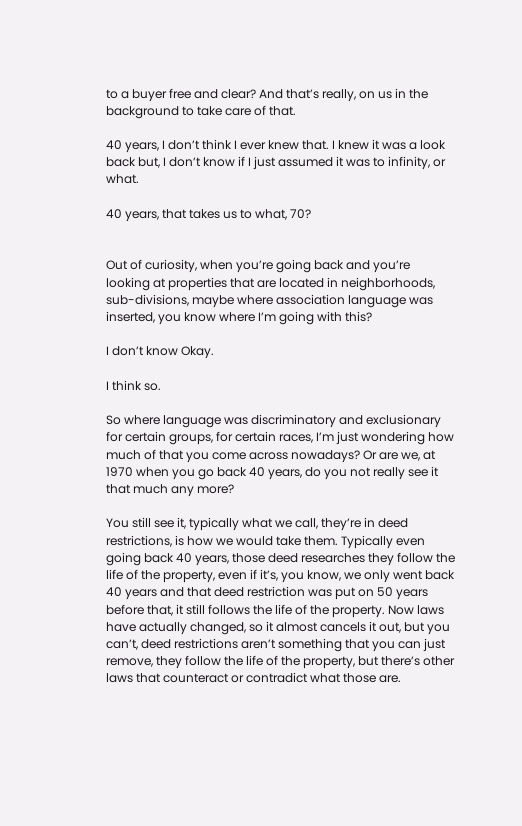to a buyer free and clear? And that’s really, on us in the background to take care of that.

40 years, I don’t think I ever knew that. I knew it was a look back but, I don’t know if I just assumed it was to infinity, or what.

40 years, that takes us to what, 70?


Out of curiosity, when you’re going back and you’re looking at properties that are located in neighborhoods, sub-divisions, maybe where association language was inserted, you know where I’m going with this?

I don’t know Okay.

I think so.

So where language was discriminatory and exclusionary for certain groups, for certain races, I’m just wondering how much of that you come across nowadays? Or are we, at 1970 when you go back 40 years, do you not really see it that much any more?

You still see it, typically what we call, they’re in deed restrictions, is how we would take them. Typically even going back 40 years, those deed researches they follow the life of the property, even if it’s, you know, we only went back 40 years and that deed restriction was put on 50 years before that, it still follows the life of the property. Now laws have actually changed, so it almost cancels it out, but you can’t, deed restrictions aren’t something that you can just remove, they follow the life of the property, but there’s other laws that counteract or contradict what those are.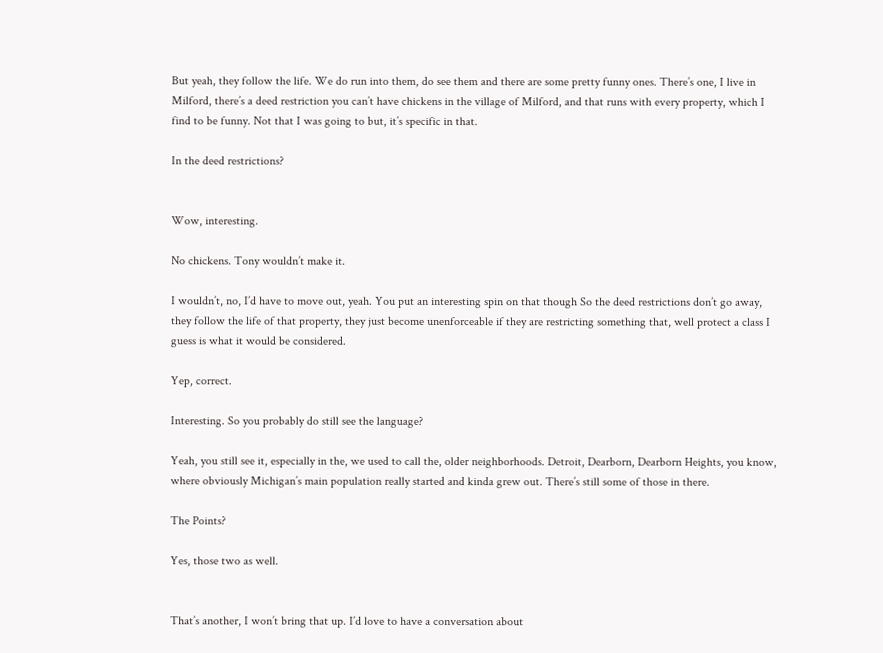But yeah, they follow the life. We do run into them, do see them and there are some pretty funny ones. There’s one, I live in Milford, there’s a deed restriction you can’t have chickens in the village of Milford, and that runs with every property, which I find to be funny. Not that I was going to but, it’s specific in that.

In the deed restrictions?


Wow, interesting.

No chickens. Tony wouldn’t make it.

I wouldn’t, no, I’d have to move out, yeah. You put an interesting spin on that though So the deed restrictions don’t go away, they follow the life of that property, they just become unenforceable if they are restricting something that, well protect a class I guess is what it would be considered.

Yep, correct.

Interesting. So you probably do still see the language?

Yeah, you still see it, especially in the, we used to call the, older neighborhoods. Detroit, Dearborn, Dearborn Heights, you know, where obviously Michigan’s main population really started and kinda grew out. There’s still some of those in there.

The Points?

Yes, those two as well.


That’s another, I won’t bring that up. I’d love to have a conversation about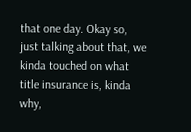that one day. Okay so, just talking about that, we kinda touched on what title insurance is, kinda why,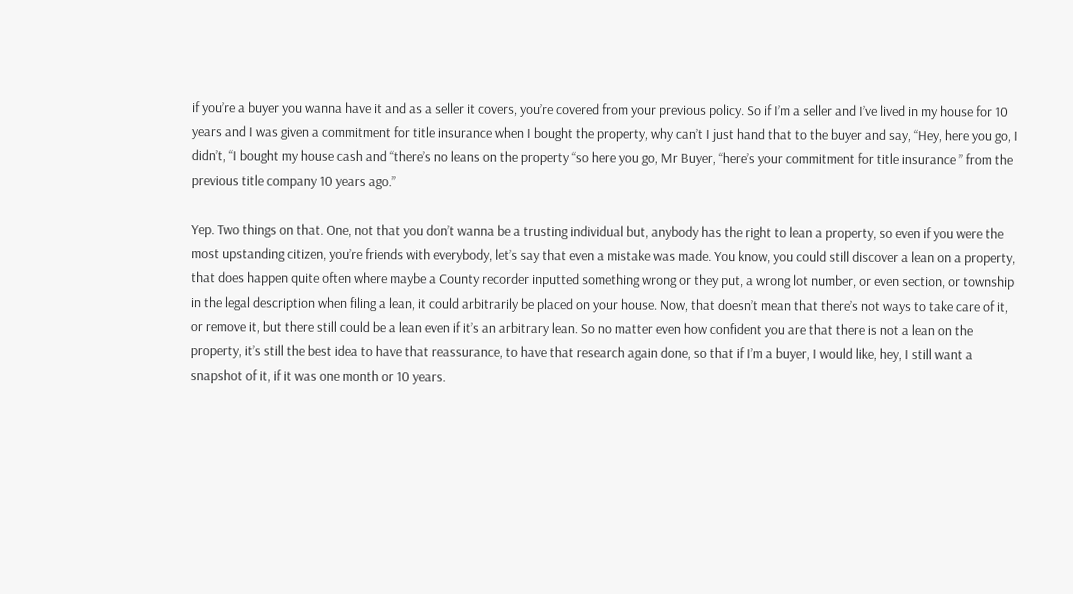if you’re a buyer you wanna have it and as a seller it covers, you’re covered from your previous policy. So if I’m a seller and I’ve lived in my house for 10 years and I was given a commitment for title insurance when I bought the property, why can’t I just hand that to the buyer and say, “Hey, here you go, I didn’t, “I bought my house cash and “there’s no leans on the property “so here you go, Mr Buyer, “here’s your commitment for title insurance ” from the previous title company 10 years ago.”

Yep. Two things on that. One, not that you don’t wanna be a trusting individual but, anybody has the right to lean a property, so even if you were the most upstanding citizen, you’re friends with everybody, let’s say that even a mistake was made. You know, you could still discover a lean on a property, that does happen quite often where maybe a County recorder inputted something wrong or they put, a wrong lot number, or even section, or township in the legal description when filing a lean, it could arbitrarily be placed on your house. Now, that doesn’t mean that there’s not ways to take care of it, or remove it, but there still could be a lean even if it’s an arbitrary lean. So no matter even how confident you are that there is not a lean on the property, it’s still the best idea to have that reassurance, to have that research again done, so that if I’m a buyer, I would like, hey, I still want a snapshot of it, if it was one month or 10 years.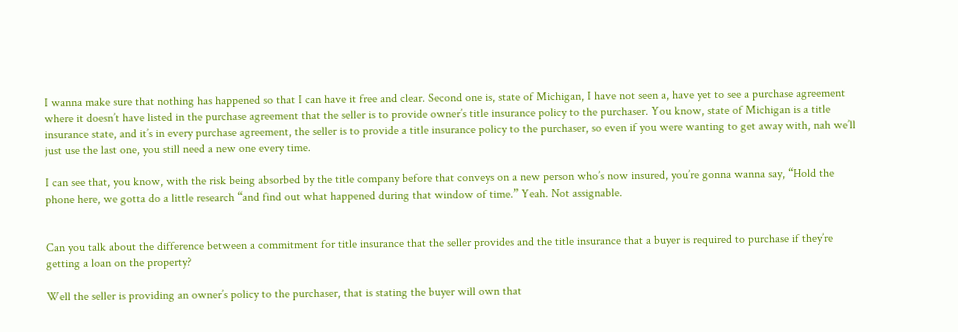I wanna make sure that nothing has happened so that I can have it free and clear. Second one is, state of Michigan, I have not seen a, have yet to see a purchase agreement where it doesn’t have listed in the purchase agreement that the seller is to provide owner’s title insurance policy to the purchaser. You know, state of Michigan is a title insurance state, and it’s in every purchase agreement, the seller is to provide a title insurance policy to the purchaser, so even if you were wanting to get away with, nah we’ll just use the last one, you still need a new one every time.

I can see that, you know, with the risk being absorbed by the title company before that conveys on a new person who’s now insured, you’re gonna wanna say, “Hold the phone here, we gotta do a little research “and find out what happened during that window of time.” Yeah. Not assignable.


Can you talk about the difference between a commitment for title insurance that the seller provides and the title insurance that a buyer is required to purchase if they’re getting a loan on the property?

Well the seller is providing an owner’s policy to the purchaser, that is stating the buyer will own that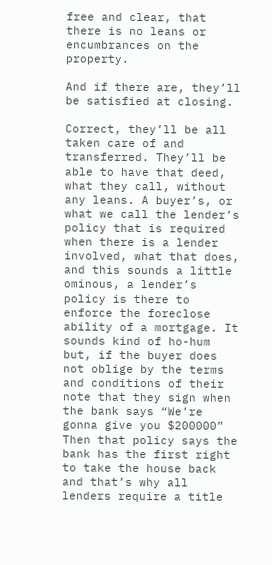free and clear, that there is no leans or encumbrances on the property.

And if there are, they’ll be satisfied at closing.

Correct, they’ll be all taken care of and transferred. They’ll be able to have that deed, what they call, without any leans. A buyer’s, or what we call the lender’s policy that is required when there is a lender involved, what that does, and this sounds a little ominous, a lender’s policy is there to enforce the foreclose ability of a mortgage. It sounds kind of ho-hum but, if the buyer does not oblige by the terms and conditions of their note that they sign when the bank says “We’re gonna give you $200000” Then that policy says the bank has the first right to take the house back and that’s why all lenders require a title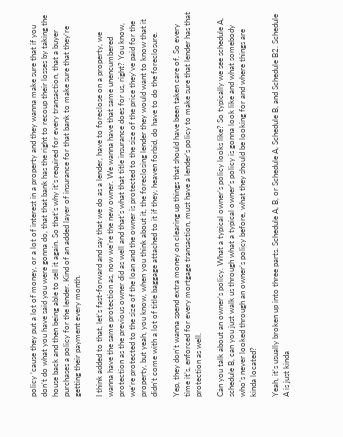policy ’cause they put a lot of money, or a lot of interest in a property and they wanna make sure that if you don’t do what you have said you were gonna do, that that bank has the right to recoup their losses by taking the house back and then being able to sell it again. So that’s why it’s required for every transaction, that a buyer purchases a policy for the lender. Kind of an added layer of insurance for that bank to make sure that they’re getting their payment every month.

I think added to that, let’s fast-forward and say that we do as a lender, have to foreclose on a property, we wanna have the same protection as, now we’re the new owner. We wanna have that same unencumbered protection as the previous owner did as well and that’s what that title insurance does for us, right? You know, we’re protected to the size of the loan and the owner is protected to the size of the price they’ve paid for the property, but yeah, you know, when you think about it, the foreclosing lender they would want to know that it didn’t come with a lot of title baggage attached to it if they, heaven forbid, do have to do the foreclosure.

Yep, they don’t wanna spend extra money on clearing up things that should have been taken care of. So every time it’s, enforced for every mortgage transaction, must have a lender’s policy to make sure that lender has that protection as well.

Can you talk about an owner’s policy. What a typical owner’s policy looks like? So typically we see schedule A, schedule B, can you just walk us through what a typical owner’s policy is gonna look like and what somebody who’s never looked through an owner’s policy before, what they should be looking for and where things are kinda located?

Yeah, it’s usually broken up into three parts. Schedule A, B, or Schedule A, Schedule B, and Schedule B2. Schedule A is just kinda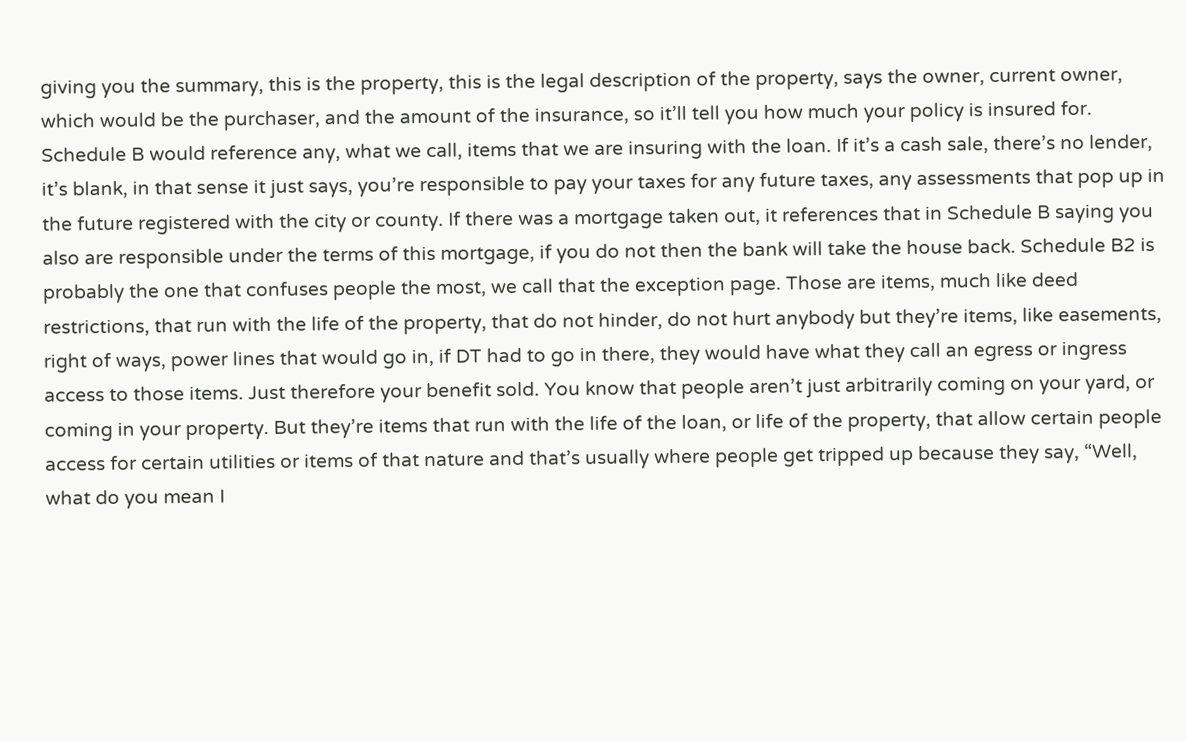giving you the summary, this is the property, this is the legal description of the property, says the owner, current owner, which would be the purchaser, and the amount of the insurance, so it’ll tell you how much your policy is insured for. Schedule B would reference any, what we call, items that we are insuring with the loan. If it’s a cash sale, there’s no lender, it’s blank, in that sense it just says, you’re responsible to pay your taxes for any future taxes, any assessments that pop up in the future registered with the city or county. If there was a mortgage taken out, it references that in Schedule B saying you also are responsible under the terms of this mortgage, if you do not then the bank will take the house back. Schedule B2 is probably the one that confuses people the most, we call that the exception page. Those are items, much like deed restrictions, that run with the life of the property, that do not hinder, do not hurt anybody but they’re items, like easements, right of ways, power lines that would go in, if DT had to go in there, they would have what they call an egress or ingress access to those items. Just therefore your benefit sold. You know that people aren’t just arbitrarily coming on your yard, or coming in your property. But they’re items that run with the life of the loan, or life of the property, that allow certain people access for certain utilities or items of that nature and that’s usually where people get tripped up because they say, “Well, what do you mean I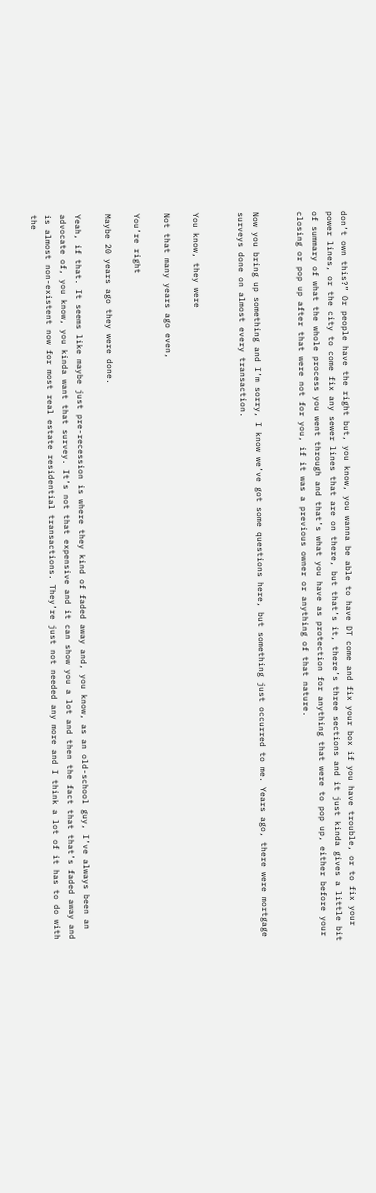don’t own this?” Or people have the right but, you know, you wanna be able to have DT come and fix your box if you have trouble, or to fix your power lines, or the city to come fix any sewer lines that are on there, but that’s it, there’s three sections and it just kinda gives a little bit of summary of what the whole process you went through and that’s what you have as protection for anything that were to pop up, either before your closing or pop up after that were not for you, if it was a previous owner or anything of that nature.


Now you bring up something and I’m sorry, I know we’ve got some questions here, but something just occurred to me. Years ago, there were mortgage surveys done on almost every transaction.


You know, they were

Not that many years ago even,

You’re right

Maybe 20 years ago they were done.

Yeah, if that. It seems like maybe just pre-recession is where they kind of faded away and, you know, as an old-school guy, I’ve always been an advocate of, you know, you kinda want that survey. It’s not that expensive and it can show you a lot and then the fact that that’s faded away and is almost non-existent now for most real estate residential transactions. They’re just not needed any more and I think a lot of it has to do with the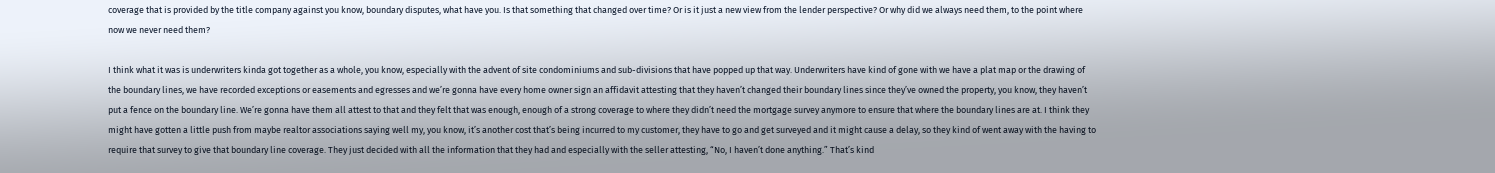coverage that is provided by the title company against you know, boundary disputes, what have you. Is that something that changed over time? Or is it just a new view from the lender perspective? Or why did we always need them, to the point where now we never need them?

I think what it was is underwriters kinda got together as a whole, you know, especially with the advent of site condominiums and sub-divisions that have popped up that way. Underwriters have kind of gone with we have a plat map or the drawing of the boundary lines, we have recorded exceptions or easements and egresses and we’re gonna have every home owner sign an affidavit attesting that they haven’t changed their boundary lines since they’ve owned the property, you know, they haven’t put a fence on the boundary line. We’re gonna have them all attest to that and they felt that was enough, enough of a strong coverage to where they didn’t need the mortgage survey anymore to ensure that where the boundary lines are at. I think they might have gotten a little push from maybe realtor associations saying well my, you know, it’s another cost that’s being incurred to my customer, they have to go and get surveyed and it might cause a delay, so they kind of went away with the having to require that survey to give that boundary line coverage. They just decided with all the information that they had and especially with the seller attesting, “No, I haven’t done anything.” That’s kind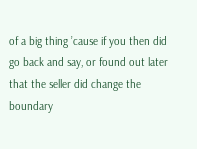of a big thing ’cause if you then did go back and say, or found out later that the seller did change the boundary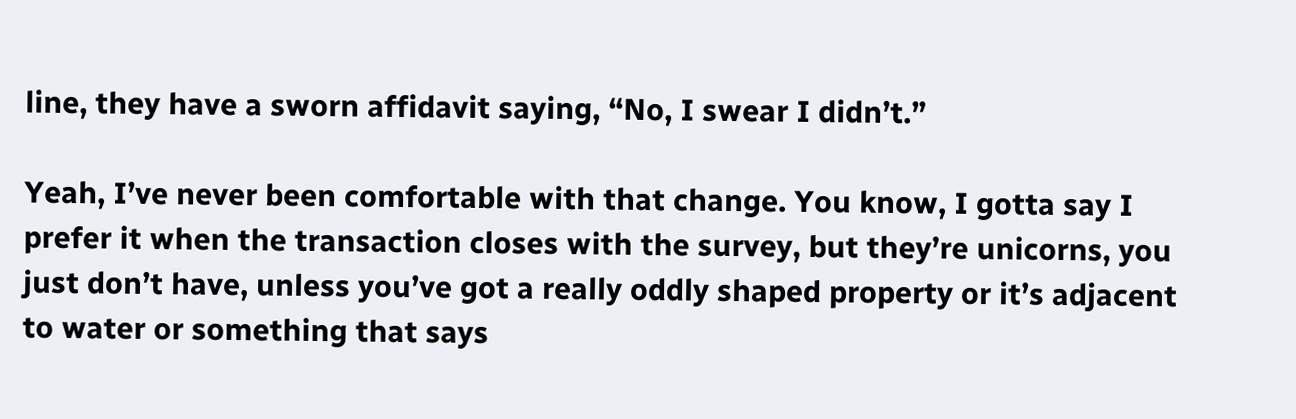line, they have a sworn affidavit saying, “No, I swear I didn’t.”

Yeah, I’ve never been comfortable with that change. You know, I gotta say I prefer it when the transaction closes with the survey, but they’re unicorns, you just don’t have, unless you’ve got a really oddly shaped property or it’s adjacent to water or something that says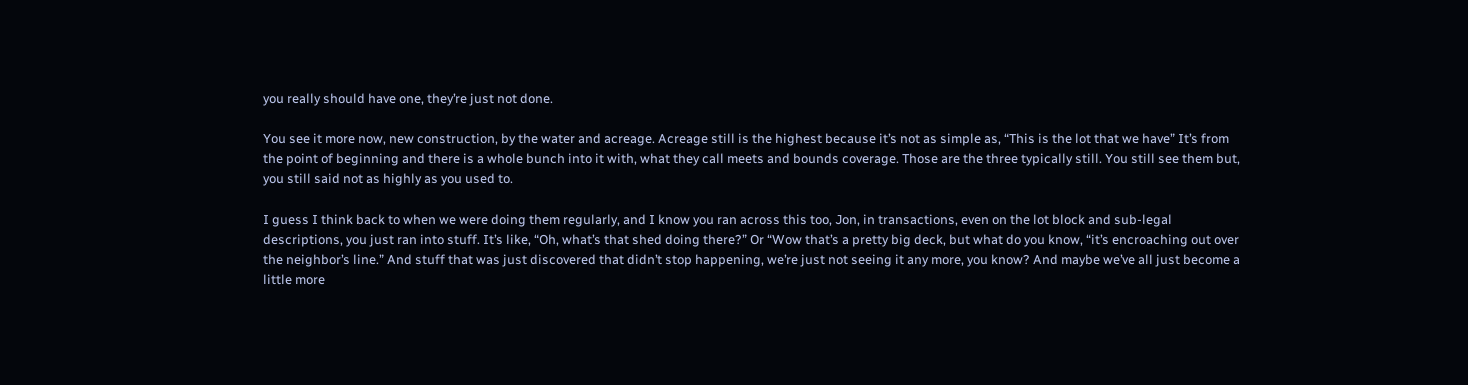you really should have one, they’re just not done.

You see it more now, new construction, by the water and acreage. Acreage still is the highest because it’s not as simple as, “This is the lot that we have” It’s from the point of beginning and there is a whole bunch into it with, what they call meets and bounds coverage. Those are the three typically still. You still see them but, you still said not as highly as you used to.

I guess I think back to when we were doing them regularly, and I know you ran across this too, Jon, in transactions, even on the lot block and sub-legal descriptions, you just ran into stuff. It’s like, “Oh, what’s that shed doing there?” Or “Wow that’s a pretty big deck, but what do you know, “it’s encroaching out over the neighbor’s line.” And stuff that was just discovered that didn’t stop happening, we’re just not seeing it any more, you know? And maybe we’ve all just become a little more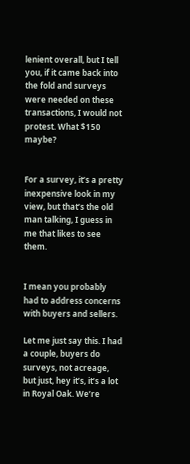lenient overall, but I tell you, if it came back into the fold and surveys were needed on these transactions, I would not protest. What $150 maybe?


For a survey, it’s a pretty inexpensive look in my view, but that’s the old man talking, I guess in me that likes to see them.


I mean you probably had to address concerns with buyers and sellers.

Let me just say this. I had a couple, buyers do surveys, not acreage, but just, hey it’s, it’s a lot in Royal Oak. We’re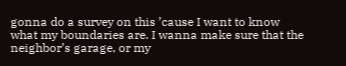gonna do a survey on this ’cause I want to know what my boundaries are. I wanna make sure that the neighbor’s garage, or my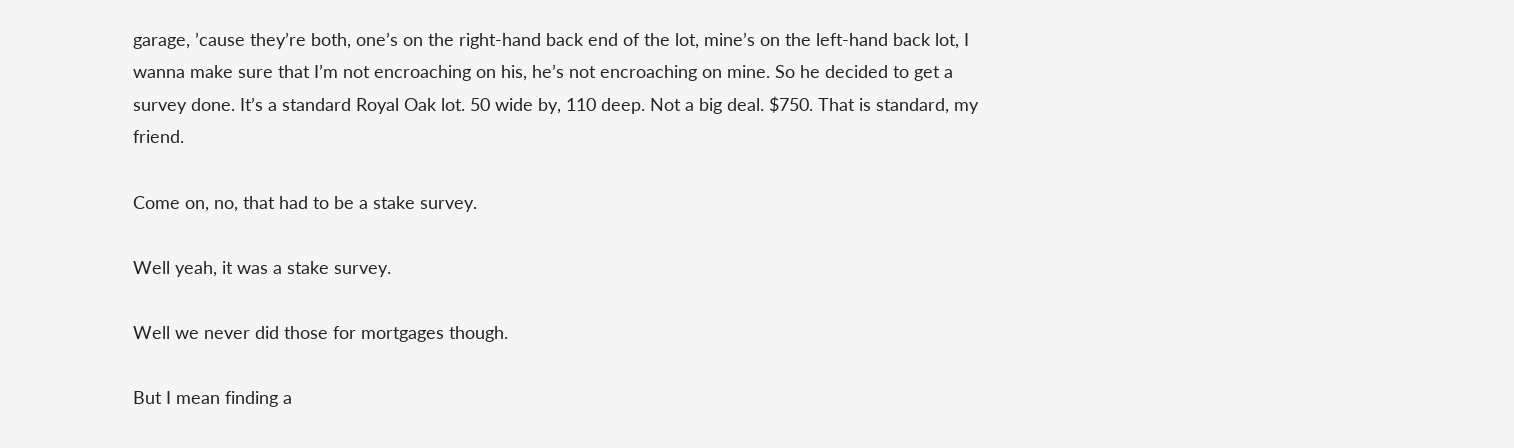garage, ’cause they’re both, one’s on the right-hand back end of the lot, mine’s on the left-hand back lot, I wanna make sure that I’m not encroaching on his, he’s not encroaching on mine. So he decided to get a survey done. It’s a standard Royal Oak lot. 50 wide by, 110 deep. Not a big deal. $750. That is standard, my friend.

Come on, no, that had to be a stake survey.

Well yeah, it was a stake survey.

Well we never did those for mortgages though.

But I mean finding a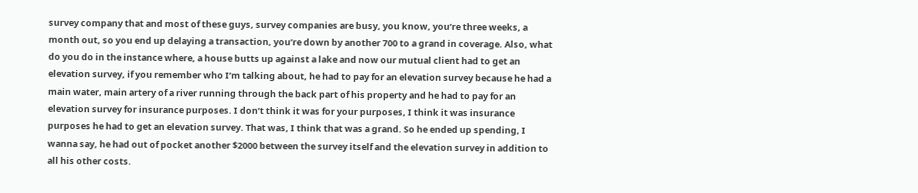survey company that and most of these guys, survey companies are busy, you know, you’re three weeks, a month out, so you end up delaying a transaction, you’re down by another 700 to a grand in coverage. Also, what do you do in the instance where, a house butts up against a lake and now our mutual client had to get an elevation survey, if you remember who I’m talking about, he had to pay for an elevation survey because he had a main water, main artery of a river running through the back part of his property and he had to pay for an elevation survey for insurance purposes. I don’t think it was for your purposes, I think it was insurance purposes he had to get an elevation survey. That was, I think that was a grand. So he ended up spending, I wanna say, he had out of pocket another $2000 between the survey itself and the elevation survey in addition to all his other costs.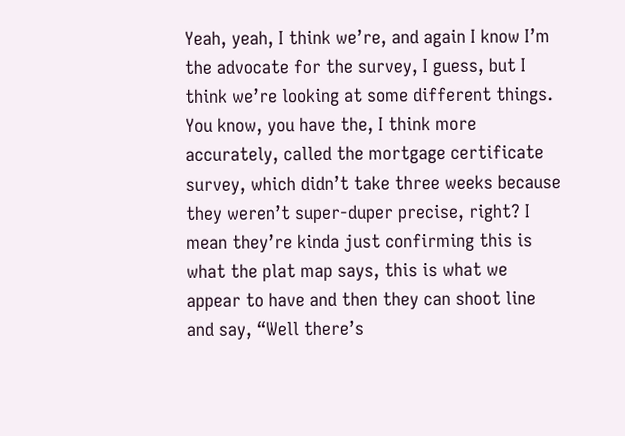Yeah, yeah, I think we’re, and again I know I’m the advocate for the survey, I guess, but I think we’re looking at some different things. You know, you have the, I think more accurately, called the mortgage certificate survey, which didn’t take three weeks because they weren’t super-duper precise, right? I mean they’re kinda just confirming this is what the plat map says, this is what we appear to have and then they can shoot line and say, “Well there’s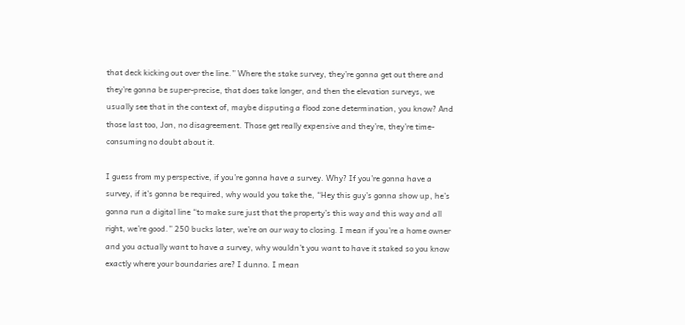that deck kicking out over the line.” Where the stake survey, they’re gonna get out there and they’re gonna be super-precise, that does take longer, and then the elevation surveys, we usually see that in the context of, maybe disputing a flood zone determination, you know? And those last too, Jon, no disagreement. Those get really expensive and they’re, they’re time-consuming no doubt about it.

I guess from my perspective, if you’re gonna have a survey. Why? If you’re gonna have a survey, if it’s gonna be required, why would you take the, “Hey this guy’s gonna show up, he’s gonna run a digital line “to make sure just that the property’s this way and this way and all right, we’re good.” 250 bucks later, we’re on our way to closing. I mean if you’re a home owner and you actually want to have a survey, why wouldn’t you want to have it staked so you know exactly where your boundaries are? I dunno. I mean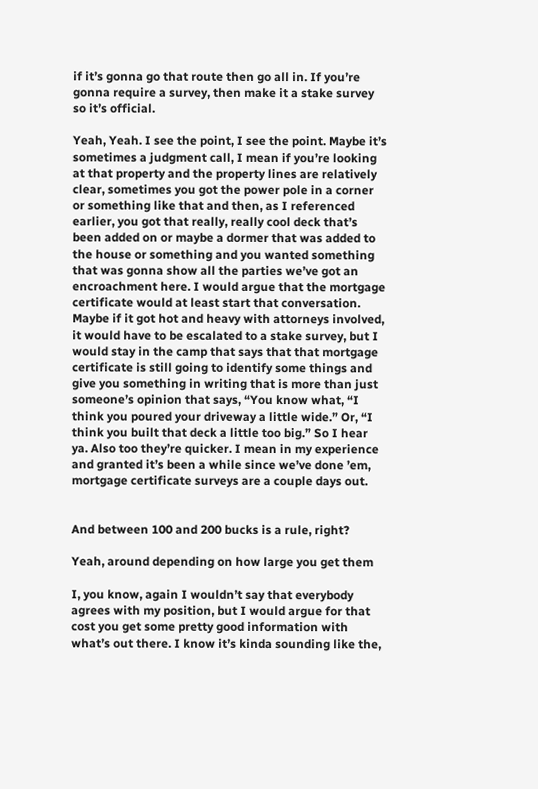if it’s gonna go that route then go all in. If you’re gonna require a survey, then make it a stake survey so it’s official.

Yeah, Yeah. I see the point, I see the point. Maybe it’s sometimes a judgment call, I mean if you’re looking at that property and the property lines are relatively clear, sometimes you got the power pole in a corner or something like that and then, as I referenced earlier, you got that really, really cool deck that’s been added on or maybe a dormer that was added to the house or something and you wanted something that was gonna show all the parties we’ve got an encroachment here. I would argue that the mortgage certificate would at least start that conversation. Maybe if it got hot and heavy with attorneys involved, it would have to be escalated to a stake survey, but I would stay in the camp that says that that mortgage certificate is still going to identify some things and give you something in writing that is more than just someone’s opinion that says, “You know what, “I think you poured your driveway a little wide.” Or, “I think you built that deck a little too big.” So I hear ya. Also too they’re quicker. I mean in my experience and granted it’s been a while since we’ve done ’em, mortgage certificate surveys are a couple days out.


And between 100 and 200 bucks is a rule, right?

Yeah, around depending on how large you get them

I, you know, again I wouldn’t say that everybody agrees with my position, but I would argue for that cost you get some pretty good information with what’s out there. I know it’s kinda sounding like the,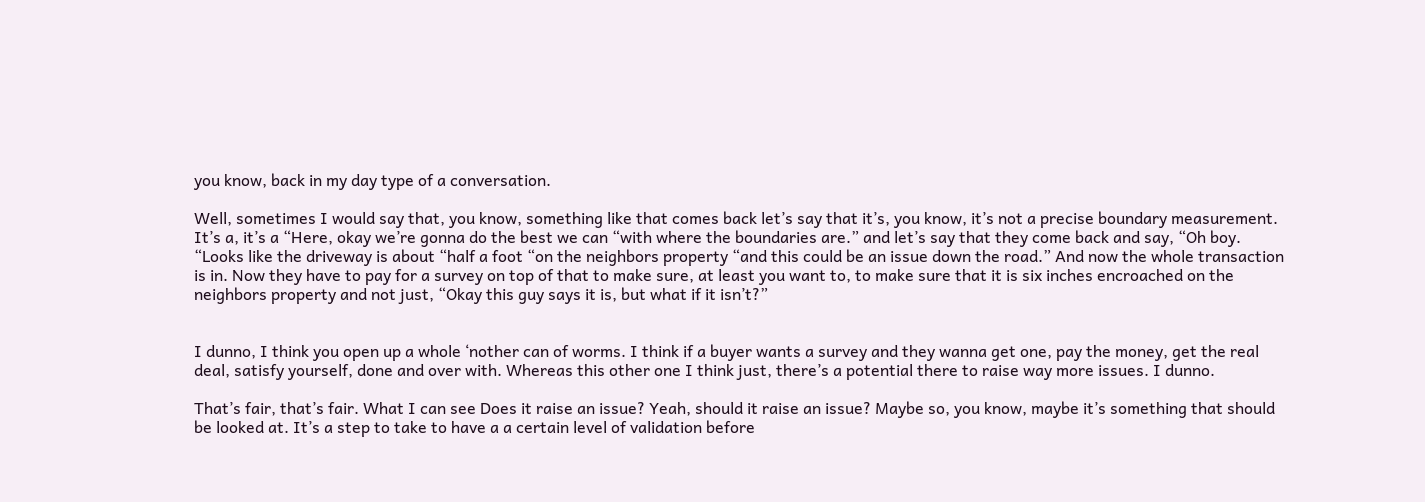you know, back in my day type of a conversation.

Well, sometimes I would say that, you know, something like that comes back let’s say that it’s, you know, it’s not a precise boundary measurement. It’s a, it’s a “Here, okay we’re gonna do the best we can “with where the boundaries are.” and let’s say that they come back and say, “Oh boy. “Looks like the driveway is about “half a foot “on the neighbors property “and this could be an issue down the road.” And now the whole transaction is in. Now they have to pay for a survey on top of that to make sure, at least you want to, to make sure that it is six inches encroached on the neighbors property and not just, “Okay this guy says it is, but what if it isn’t?”


I dunno, I think you open up a whole ‘nother can of worms. I think if a buyer wants a survey and they wanna get one, pay the money, get the real deal, satisfy yourself, done and over with. Whereas this other one I think just, there’s a potential there to raise way more issues. I dunno.

That’s fair, that’s fair. What I can see Does it raise an issue? Yeah, should it raise an issue? Maybe so, you know, maybe it’s something that should be looked at. It’s a step to take to have a a certain level of validation before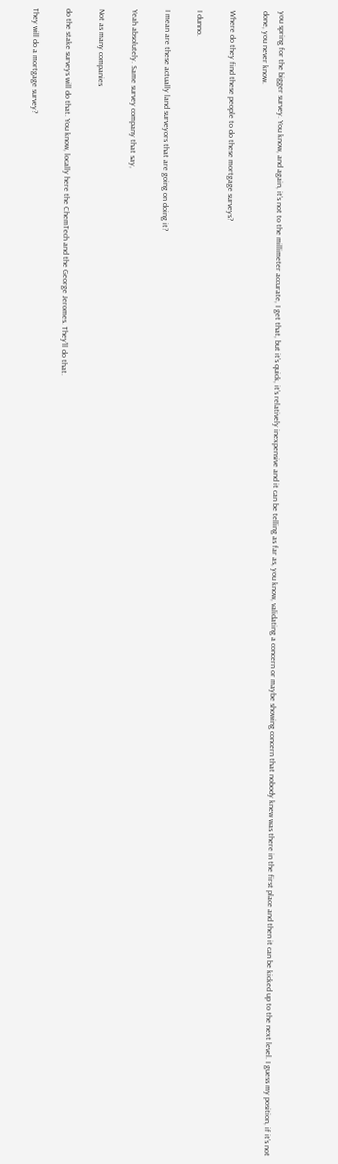you spring for the bigger survey. You know, and again, it’s not to the millimeter accurate, I get that, but it’s quick, it’s relatively inexpensive and it can be telling as far as, you know, validating a concern or maybe showing concern that nobody knew was there in the first place and then it can be kicked up to the next level. I guess my position, if it’s not done, you never know.

Where do they find these people to do these mortgage surveys?

I dunno.

I mean are these actually land surveyors that are going on doing it?

Yeah absolutely. Same survey company that say,

Not as many companies

do the stake surveys will do that. You know, locally here the ChemTech and the George Jeromes. They’ll do that.

They will do a mortgage survey?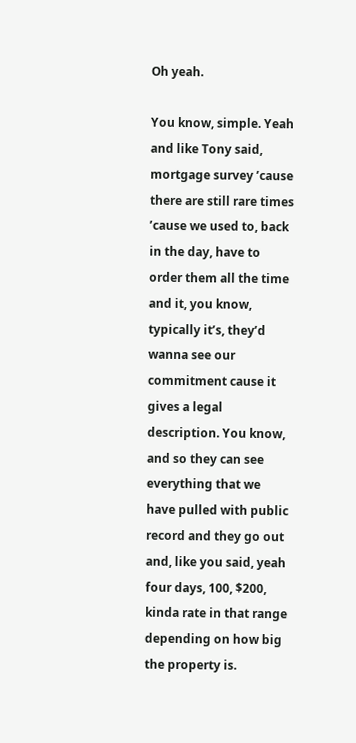Oh yeah.

You know, simple. Yeah and like Tony said, mortgage survey ’cause there are still rare times ’cause we used to, back in the day, have to order them all the time and it, you know, typically it’s, they’d wanna see our commitment cause it gives a legal description. You know, and so they can see everything that we have pulled with public record and they go out and, like you said, yeah four days, 100, $200, kinda rate in that range depending on how big the property is.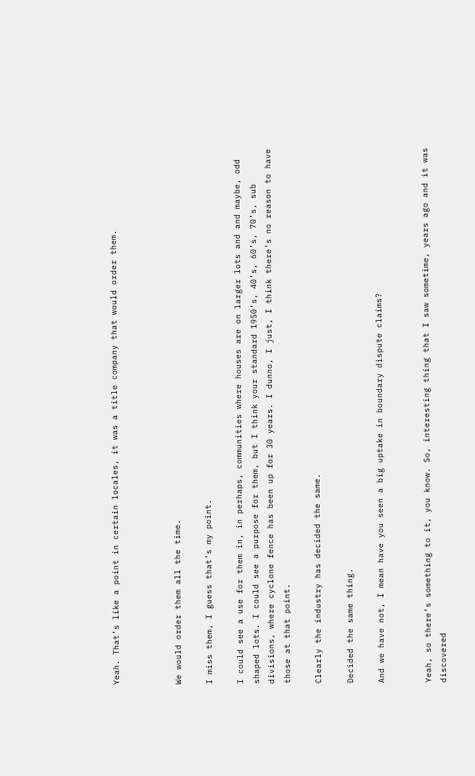Yeah. That’s like a point in certain locales, it was a title company that would order them.



We would order them all the time.

I miss them, I guess that’s my point.

I could see a use for them in, in perhaps, communities where houses are on larger lots and and maybe, odd shaped lots. I could see a purpose for them, but I think your standard 1950’s, 40’s, 60’s, 70’s, sub divisions, where cyclone fence has been up for 30 years. I dunno, I just, I think there’s no reason to have those at that point.

Clearly the industry has decided the same.

Decided the same thing.

And we have not, I mean have you seen a big uptake in boundary dispute claims?


Yeah, so there’s something to it, you know. So, interesting thing that I saw sometime, years ago and it was discovered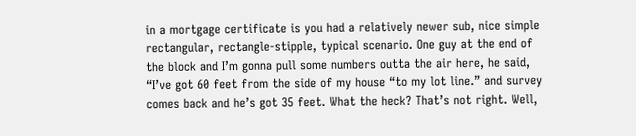in a mortgage certificate is you had a relatively newer sub, nice simple rectangular, rectangle-stipple, typical scenario. One guy at the end of the block and I’m gonna pull some numbers outta the air here, he said, “I’ve got 60 feet from the side of my house “to my lot line.” and survey comes back and he’s got 35 feet. What the heck? That’s not right. Well,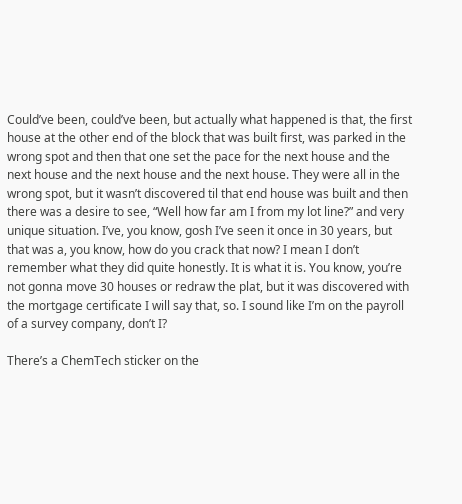Could’ve been, could’ve been, but actually what happened is that, the first house at the other end of the block that was built first, was parked in the wrong spot and then that one set the pace for the next house and the next house and the next house and the next house. They were all in the wrong spot, but it wasn’t discovered til that end house was built and then there was a desire to see, “Well how far am I from my lot line?” and very unique situation. I’ve, you know, gosh I’ve seen it once in 30 years, but that was a, you know, how do you crack that now? I mean I don’t remember what they did quite honestly. It is what it is. You know, you’re not gonna move 30 houses or redraw the plat, but it was discovered with the mortgage certificate I will say that, so. I sound like I’m on the payroll of a survey company, don’t I?

There’s a ChemTech sticker on the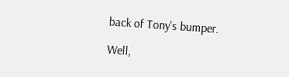back of Tony’s bumper.

Well,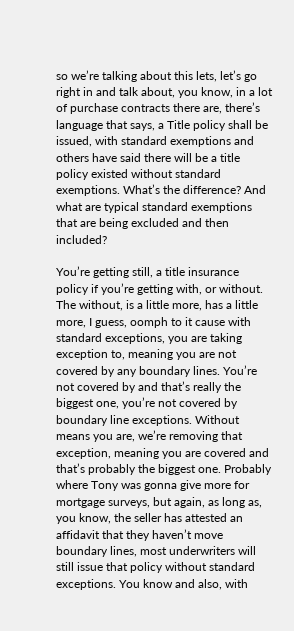so we’re talking about this lets, let’s go right in and talk about, you know, in a lot of purchase contracts there are, there’s language that says, a Title policy shall be issued, with standard exemptions and others have said there will be a title policy existed without standard exemptions. What’s the difference? And what are typical standard exemptions that are being excluded and then included?

You’re getting still, a title insurance policy if you’re getting with, or without. The without, is a little more, has a little more, I guess, oomph to it cause with standard exceptions, you are taking exception to, meaning you are not covered by any boundary lines. You’re not covered by and that’s really the biggest one, you’re not covered by boundary line exceptions. Without means you are, we’re removing that exception, meaning you are covered and that’s probably the biggest one. Probably where Tony was gonna give more for mortgage surveys, but again, as long as, you know, the seller has attested an affidavit that they haven’t move boundary lines, most underwriters will still issue that policy without standard exceptions. You know and also, with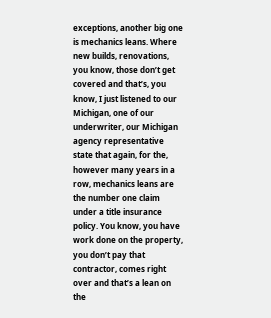exceptions, another big one is mechanics leans. Where new builds, renovations, you know, those don’t get covered and that’s, you know, I just listened to our Michigan, one of our underwriter, our Michigan agency representative state that again, for the, however many years in a row, mechanics leans are the number one claim under a title insurance policy. You know, you have work done on the property, you don’t pay that contractor, comes right over and that’s a lean on the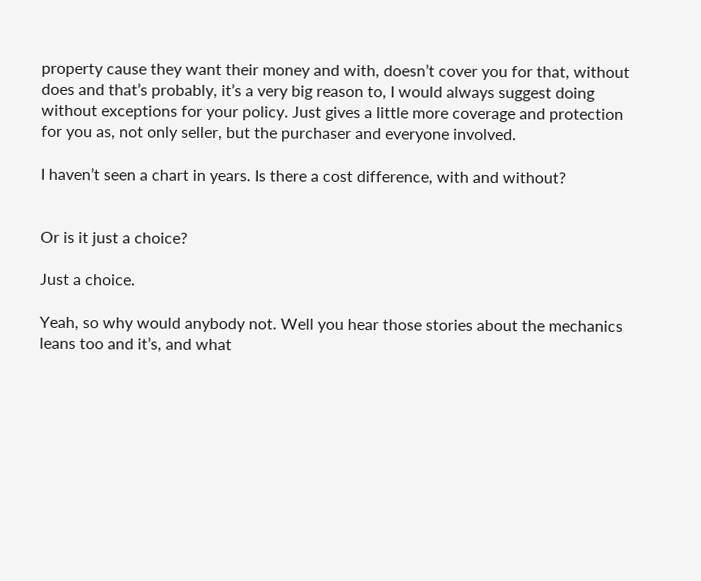property cause they want their money and with, doesn’t cover you for that, without does and that’s probably, it’s a very big reason to, I would always suggest doing without exceptions for your policy. Just gives a little more coverage and protection for you as, not only seller, but the purchaser and everyone involved.

I haven’t seen a chart in years. Is there a cost difference, with and without?


Or is it just a choice?

Just a choice.

Yeah, so why would anybody not. Well you hear those stories about the mechanics leans too and it’s, and what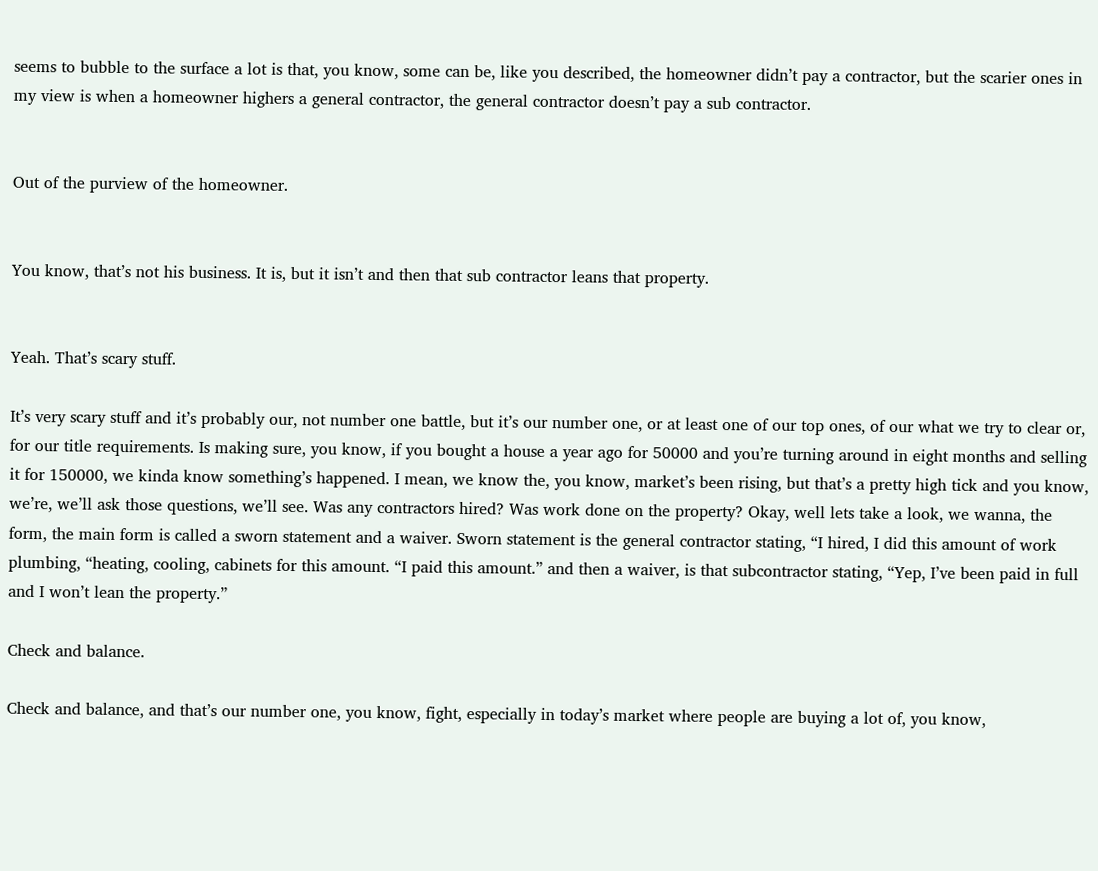seems to bubble to the surface a lot is that, you know, some can be, like you described, the homeowner didn’t pay a contractor, but the scarier ones in my view is when a homeowner highers a general contractor, the general contractor doesn’t pay a sub contractor.


Out of the purview of the homeowner.


You know, that’s not his business. It is, but it isn’t and then that sub contractor leans that property.


Yeah. That’s scary stuff.

It’s very scary stuff and it’s probably our, not number one battle, but it’s our number one, or at least one of our top ones, of our what we try to clear or, for our title requirements. Is making sure, you know, if you bought a house a year ago for 50000 and you’re turning around in eight months and selling it for 150000, we kinda know something’s happened. I mean, we know the, you know, market’s been rising, but that’s a pretty high tick and you know, we’re, we’ll ask those questions, we’ll see. Was any contractors hired? Was work done on the property? Okay, well lets take a look, we wanna, the form, the main form is called a sworn statement and a waiver. Sworn statement is the general contractor stating, “I hired, I did this amount of work plumbing, “heating, cooling, cabinets for this amount. “I paid this amount.” and then a waiver, is that subcontractor stating, “Yep, I’ve been paid in full and I won’t lean the property.”

Check and balance.

Check and balance, and that’s our number one, you know, fight, especially in today’s market where people are buying a lot of, you know,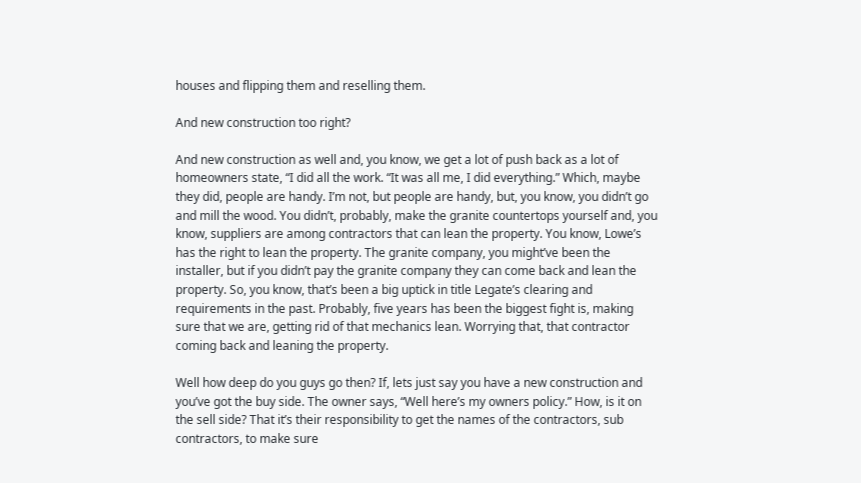houses and flipping them and reselling them.

And new construction too right?

And new construction as well and, you know, we get a lot of push back as a lot of homeowners state, “I did all the work. “It was all me, I did everything.” Which, maybe they did, people are handy. I’m not, but people are handy, but, you know, you didn’t go and mill the wood. You didn’t, probably, make the granite countertops yourself and, you know, suppliers are among contractors that can lean the property. You know, Lowe’s has the right to lean the property. The granite company, you might’ve been the installer, but if you didn’t pay the granite company they can come back and lean the property. So, you know, that’s been a big uptick in title Legate’s clearing and requirements in the past. Probably, five years has been the biggest fight is, making sure that we are, getting rid of that mechanics lean. Worrying that, that contractor coming back and leaning the property.

Well how deep do you guys go then? If, lets just say you have a new construction and you’ve got the buy side. The owner says, “Well here’s my owners policy.” How, is it on the sell side? That it’s their responsibility to get the names of the contractors, sub contractors, to make sure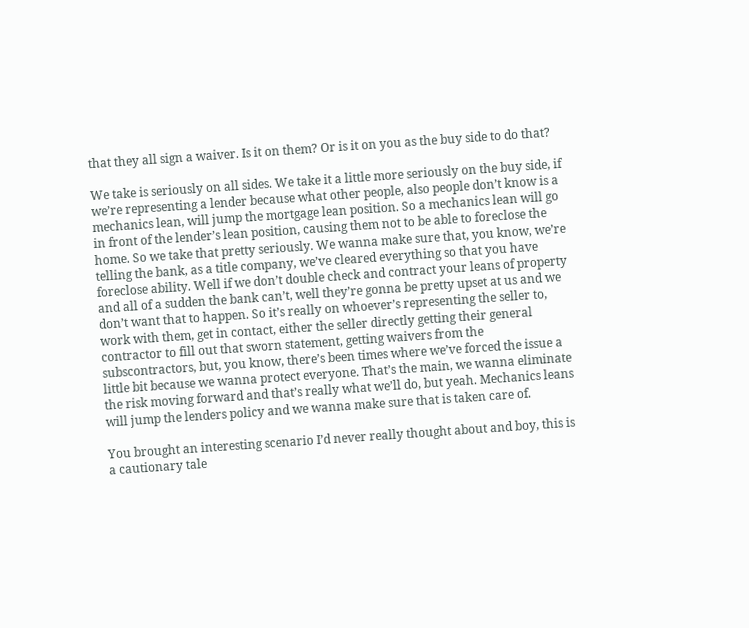that they all sign a waiver. Is it on them? Or is it on you as the buy side to do that?

We take is seriously on all sides. We take it a little more seriously on the buy side, if we’re representing a lender because what other people, also people don’t know is a mechanics lean, will jump the mortgage lean position. So a mechanics lean will go in front of the lender’s lean position, causing them not to be able to foreclose the home. So we take that pretty seriously. We wanna make sure that, you know, we’re telling the bank, as a title company, we’ve cleared everything so that you have foreclose ability. Well if we don’t double check and contract your leans of property and all of a sudden the bank can’t, well they’re gonna be pretty upset at us and we don’t want that to happen. So it’s really on whoever’s representing the seller to, work with them, get in contact, either the seller directly getting their general contractor to fill out that sworn statement, getting waivers from the subscontractors, but, you know, there’s been times where we’ve forced the issue a little bit because we wanna protect everyone. That’s the main, we wanna eliminate the risk moving forward and that’s really what we’ll do, but yeah. Mechanics leans will jump the lenders policy and we wanna make sure that is taken care of.

You brought an interesting scenario I’d never really thought about and boy, this is a cautionary tale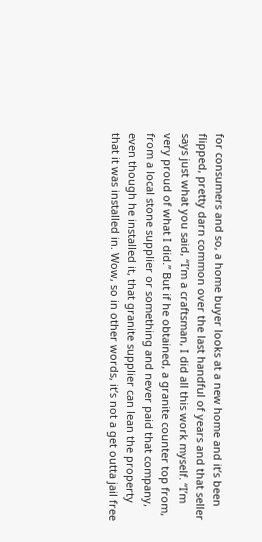for consumers and so, a home buyer looks at a new home and it’s been flipped, pretty darn common over the last handful of years and that seller says just what you said, “I’m a craftsman, I did all this work myself. “I’m very proud of what I did.” But if he obtained, a granite counter top from, from a local stone supplier or something and never paid that company, even though he installed it, that granite supplier can lean the property that it was installed in. Wow, so in other words, it’s not a get outta jail free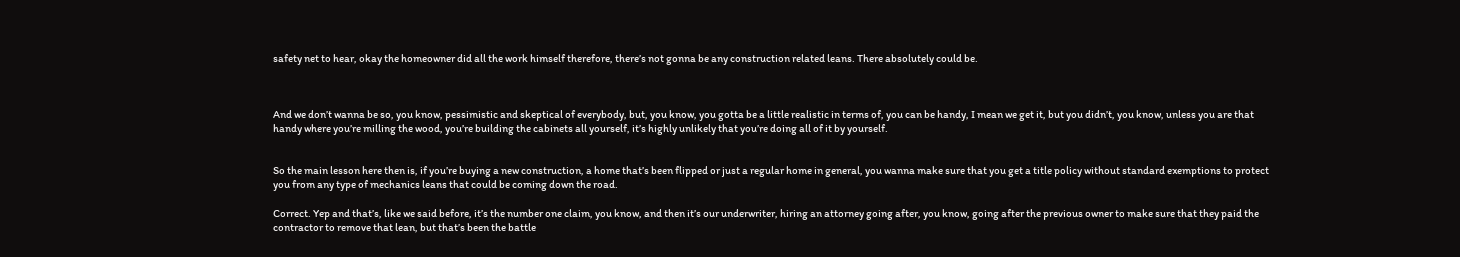safety net to hear, okay the homeowner did all the work himself therefore, there’s not gonna be any construction related leans. There absolutely could be.



And we don’t wanna be so, you know, pessimistic and skeptical of everybody, but, you know, you gotta be a little realistic in terms of, you can be handy, I mean we get it, but you didn’t, you know, unless you are that handy where you’re milling the wood, you’re building the cabinets all yourself, it’s highly unlikely that you’re doing all of it by yourself.


So the main lesson here then is, if you’re buying a new construction, a home that’s been flipped or just a regular home in general, you wanna make sure that you get a title policy without standard exemptions to protect you from any type of mechanics leans that could be coming down the road.

Correct. Yep and that’s, like we said before, it’s the number one claim, you know, and then it’s our underwriter, hiring an attorney going after, you know, going after the previous owner to make sure that they paid the contractor to remove that lean, but that’s been the battle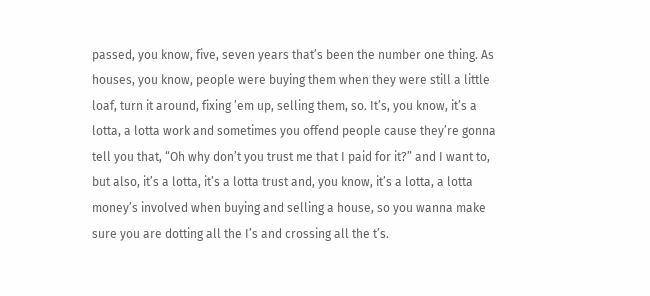passed, you know, five, seven years that’s been the number one thing. As houses, you know, people were buying them when they were still a little loaf, turn it around, fixing ’em up, selling them, so. It’s, you know, it’s a lotta, a lotta work and sometimes you offend people cause they’re gonna tell you that, “Oh why don’t you trust me that I paid for it?” and I want to, but also, it’s a lotta, it’s a lotta trust and, you know, it’s a lotta, a lotta money’s involved when buying and selling a house, so you wanna make sure you are dotting all the I’s and crossing all the t’s.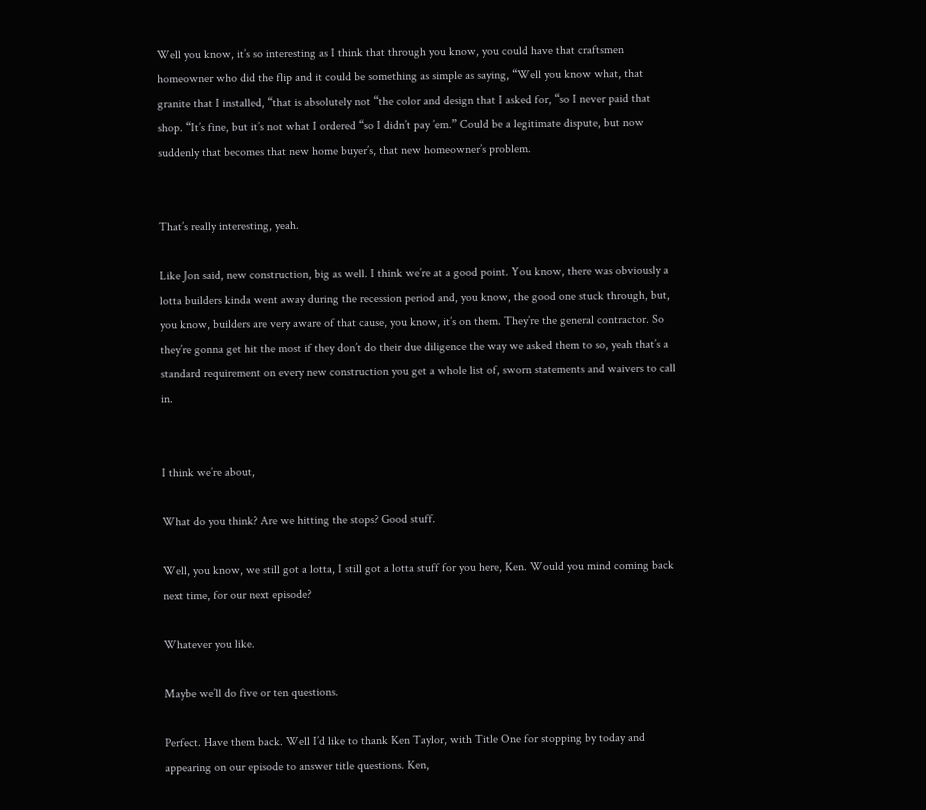Well you know, it’s so interesting as I think that through you know, you could have that craftsmen homeowner who did the flip and it could be something as simple as saying, “Well you know what, that granite that I installed, “that is absolutely not “the color and design that I asked for, “so I never paid that shop. “It’s fine, but it’s not what I ordered “so I didn’t pay ’em.” Could be a legitimate dispute, but now suddenly that becomes that new home buyer’s, that new homeowner’s problem.


That’s really interesting, yeah.

Like Jon said, new construction, big as well. I think we’re at a good point. You know, there was obviously a lotta builders kinda went away during the recession period and, you know, the good one stuck through, but, you know, builders are very aware of that cause, you know, it’s on them. They’re the general contractor. So they’re gonna get hit the most if they don’t do their due diligence the way we asked them to so, yeah that’s a standard requirement on every new construction you get a whole list of, sworn statements and waivers to call in.


I think we’re about,

What do you think? Are we hitting the stops? Good stuff.

Well, you know, we still got a lotta, I still got a lotta stuff for you here, Ken. Would you mind coming back next time, for our next episode?

Whatever you like.

Maybe we’ll do five or ten questions.

Perfect. Have them back. Well I’d like to thank Ken Taylor, with Title One for stopping by today and appearing on our episode to answer title questions. Ken,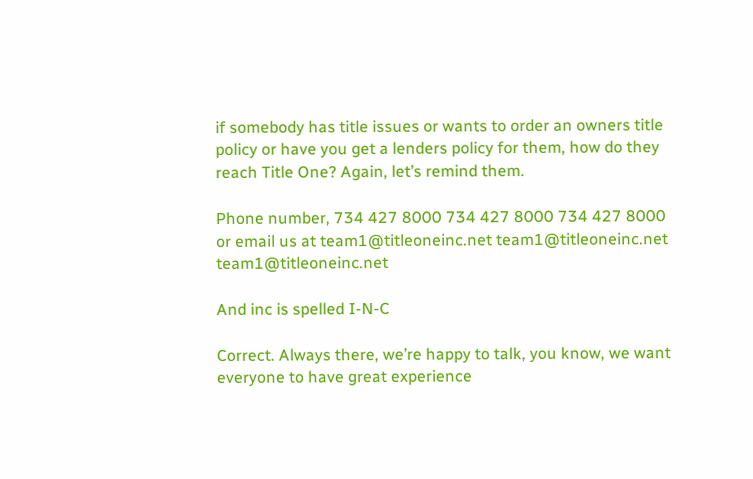if somebody has title issues or wants to order an owners title policy or have you get a lenders policy for them, how do they reach Title One? Again, let’s remind them.

Phone number, 734 427 8000 734 427 8000 734 427 8000 or email us at team1@titleoneinc.net team1@titleoneinc.net team1@titleoneinc.net

And inc is spelled I-N-C

Correct. Always there, we’re happy to talk, you know, we want everyone to have great experience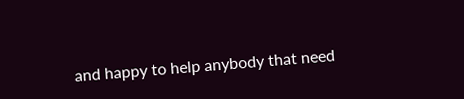and happy to help anybody that need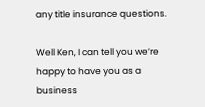any title insurance questions.

Well Ken, I can tell you we’re happy to have you as a business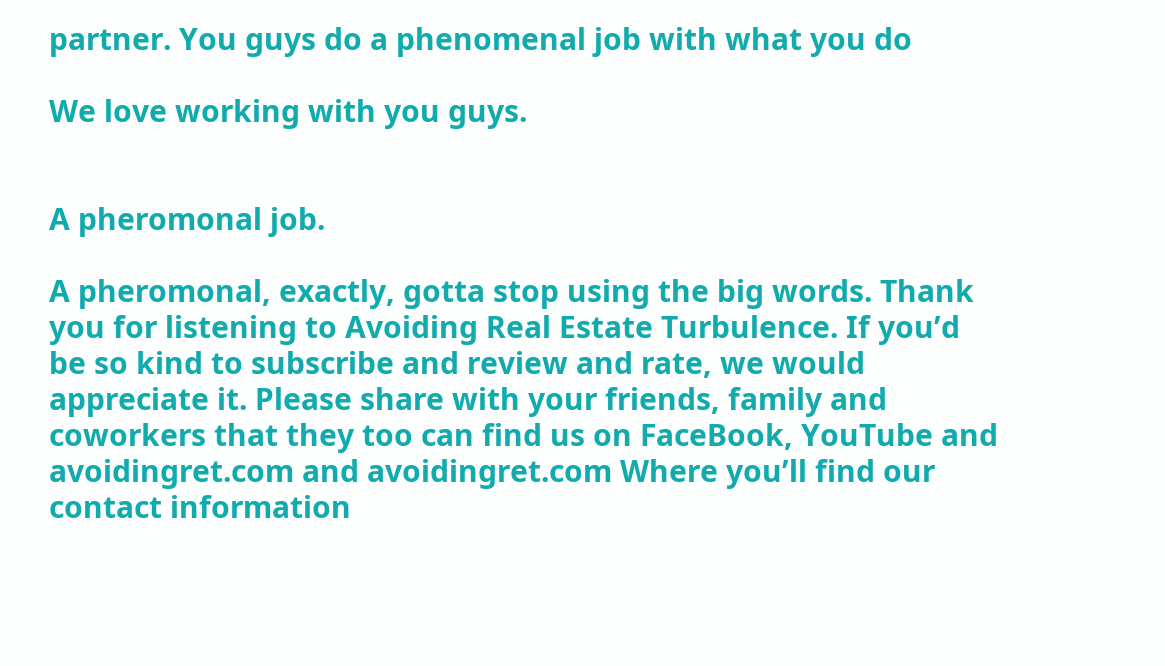partner. You guys do a phenomenal job with what you do

We love working with you guys.


A pheromonal job.

A pheromonal, exactly, gotta stop using the big words. Thank you for listening to Avoiding Real Estate Turbulence. If you’d be so kind to subscribe and review and rate, we would appreciate it. Please share with your friends, family and coworkers that they too can find us on FaceBook, YouTube and avoidingret.com and avoidingret.com Where you’ll find our contact information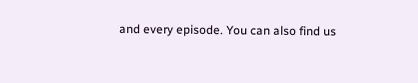and every episode. You can also find us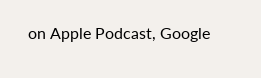on Apple Podcast, Google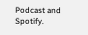Podcast and Spotify.